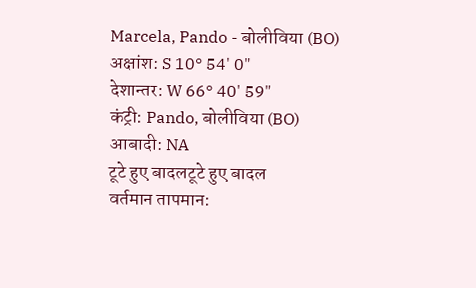Marcela, Pando - बोलीविया (BO)
अक्षांश: S 10° 54' 0"
देशान्तर: W 66° 40' 59"
कंट्री: Pando, बोलीविया (BO)
आबादी: NA
टूटे हुए बादलटूटे हुए बादल
वर्तमान तापमान: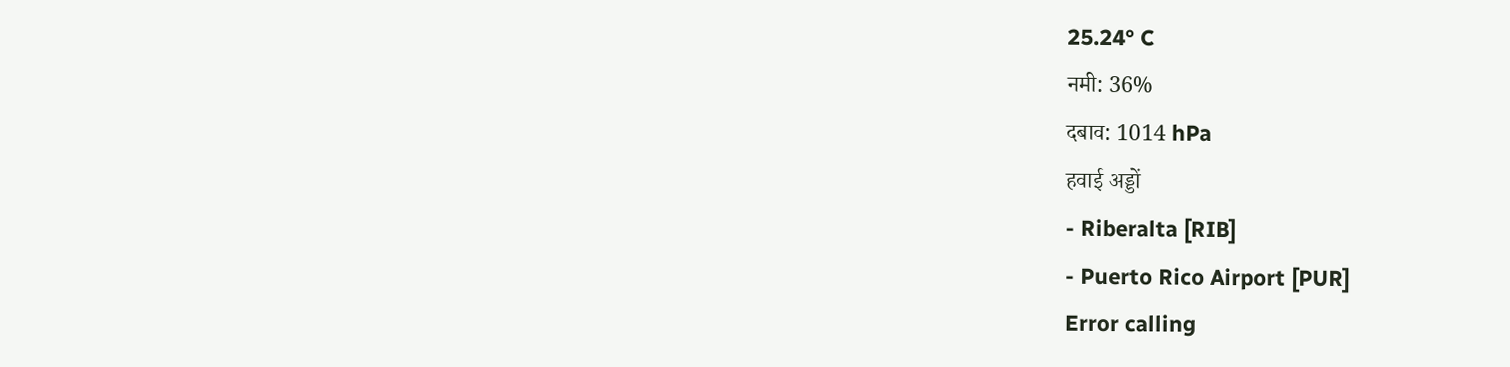25.24° C
नमी: 36%
दबाव: 1014 hPa
हवाई अड्डों
- Riberalta [RIB]
- Puerto Rico Airport [PUR]
Error calling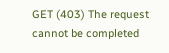GET (403) The request cannot be completed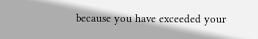because you have exceeded your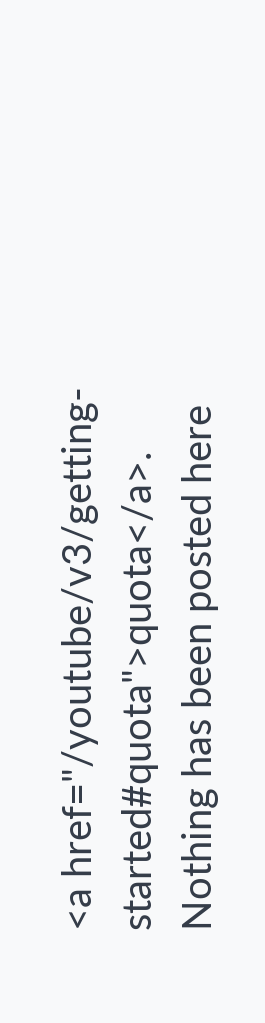<a href="/youtube/v3/getting-started#quota">quota</a>.
Nothing has been posted here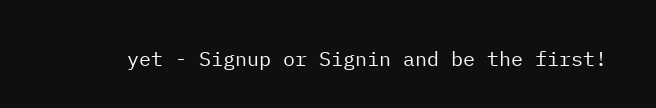yet - Signup or Signin and be the first!